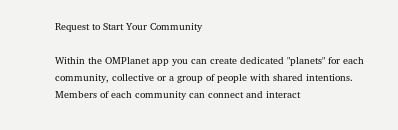Request to Start Your Community

Within the OMPlanet app you can create dedicated "planets" for each community, collective or a group of people with shared intentions. Members of each community can connect and interact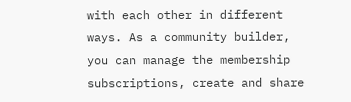with each other in different ways. As a community builder, you can manage the membership subscriptions, create and share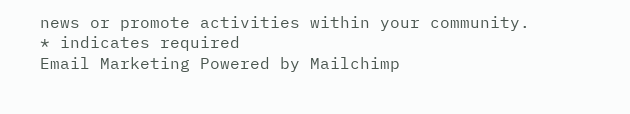news or promote activities within your community.
* indicates required
Email Marketing Powered by Mailchimp